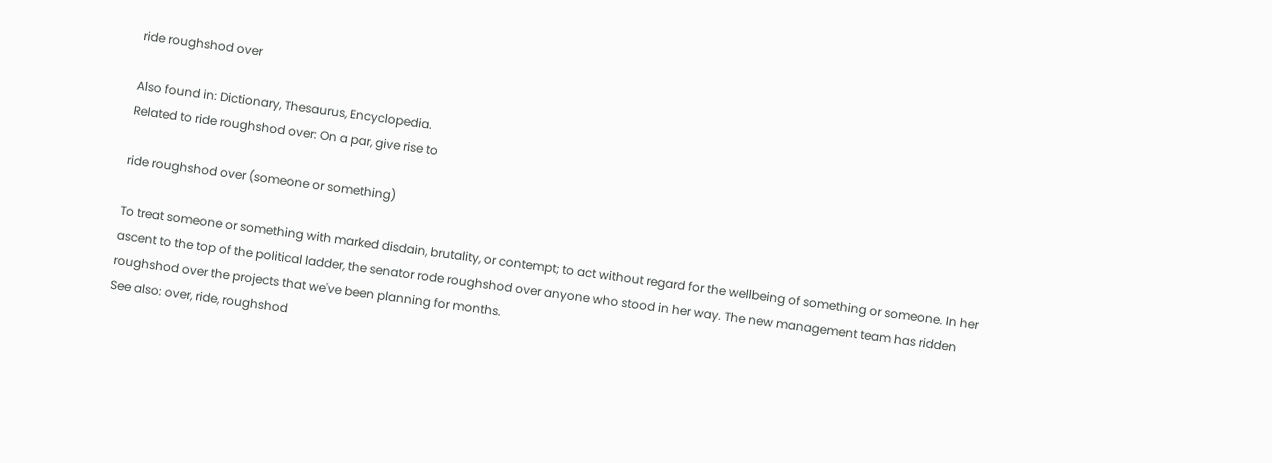ride roughshod over

Also found in: Dictionary, Thesaurus, Encyclopedia.
Related to ride roughshod over: On a par, give rise to

ride roughshod over (someone or something)

To treat someone or something with marked disdain, brutality, or contempt; to act without regard for the wellbeing of something or someone. In her ascent to the top of the political ladder, the senator rode roughshod over anyone who stood in her way. The new management team has ridden roughshod over the projects that we've been planning for months.
See also: over, ride, roughshod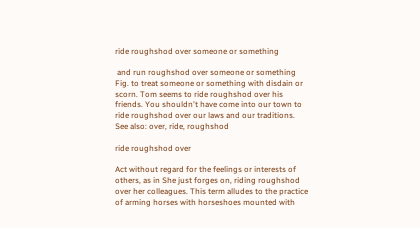ride roughshod over someone or something

 and run roughshod over someone or something
Fig. to treat someone or something with disdain or scorn. Tom seems to ride roughshod over his friends. You shouldn't have come into our town to ride roughshod over our laws and our traditions.
See also: over, ride, roughshod

ride roughshod over

Act without regard for the feelings or interests of others, as in She just forges on, riding roughshod over her colleagues. This term alludes to the practice of arming horses with horseshoes mounted with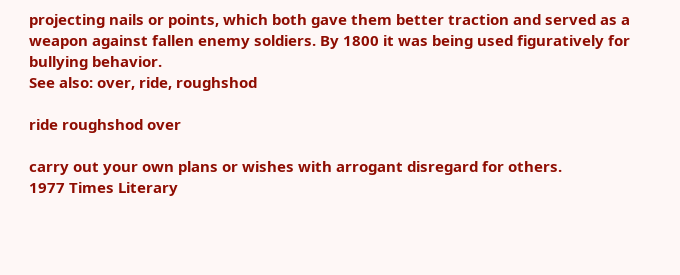projecting nails or points, which both gave them better traction and served as a weapon against fallen enemy soldiers. By 1800 it was being used figuratively for bullying behavior.
See also: over, ride, roughshod

ride roughshod over

carry out your own plans or wishes with arrogant disregard for others.
1977 Times Literary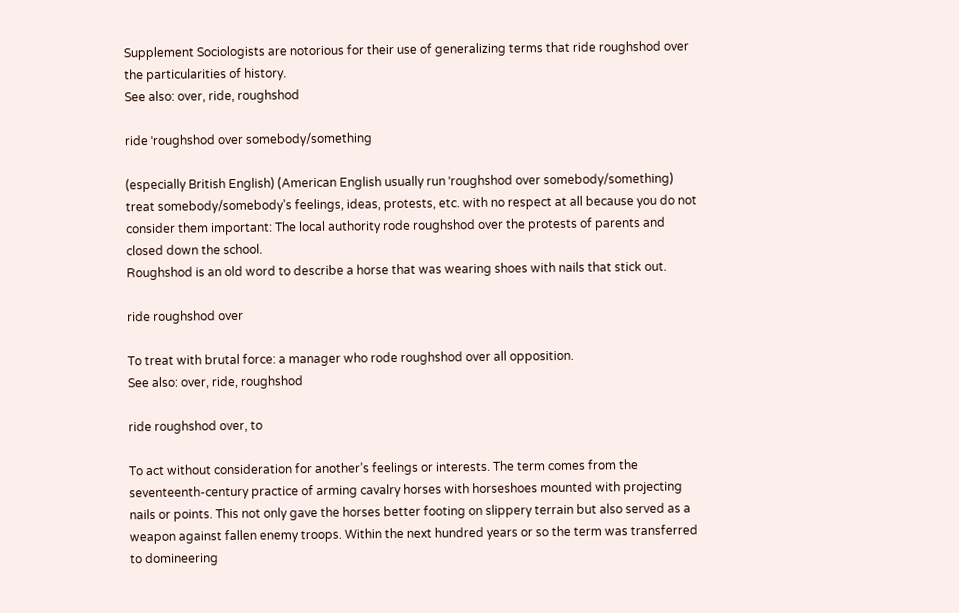Supplement Sociologists are notorious for their use of generalizing terms that ride roughshod over the particularities of history.
See also: over, ride, roughshod

ride ˈroughshod over somebody/something

(especially British English) (American English usually run ˈroughshod over somebody/something) treat somebody/somebody’s feelings, ideas, protests, etc. with no respect at all because you do not consider them important: The local authority rode roughshod over the protests of parents and closed down the school.
Roughshod is an old word to describe a horse that was wearing shoes with nails that stick out.

ride roughshod over

To treat with brutal force: a manager who rode roughshod over all opposition.
See also: over, ride, roughshod

ride roughshod over, to

To act without consideration for another’s feelings or interests. The term comes from the seventeenth-century practice of arming cavalry horses with horseshoes mounted with projecting nails or points. This not only gave the horses better footing on slippery terrain but also served as a weapon against fallen enemy troops. Within the next hundred years or so the term was transferred to domineering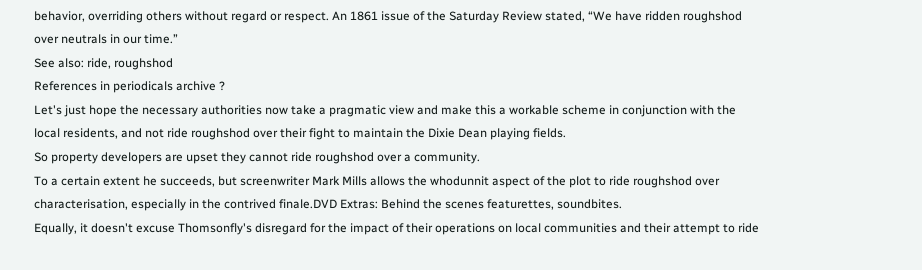behavior, overriding others without regard or respect. An 1861 issue of the Saturday Review stated, “We have ridden roughshod over neutrals in our time.”
See also: ride, roughshod
References in periodicals archive ?
Let's just hope the necessary authorities now take a pragmatic view and make this a workable scheme in conjunction with the local residents, and not ride roughshod over their fight to maintain the Dixie Dean playing fields.
So property developers are upset they cannot ride roughshod over a community.
To a certain extent he succeeds, but screenwriter Mark Mills allows the whodunnit aspect of the plot to ride roughshod over characterisation, especially in the contrived finale.DVD Extras: Behind the scenes featurettes, soundbites.
Equally, it doesn't excuse Thomsonfly's disregard for the impact of their operations on local communities and their attempt to ride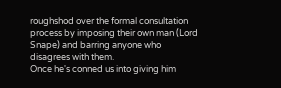roughshod over the formal consultation process by imposing their own man (Lord Snape) and barring anyone who disagrees with them.
Once he's conned us into giving him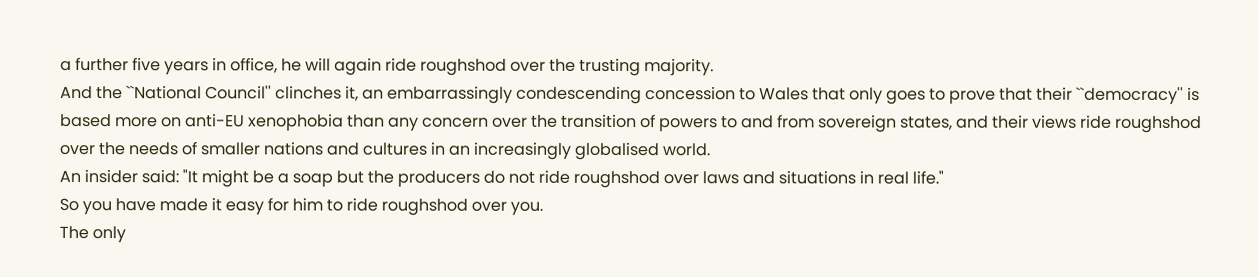a further five years in office, he will again ride roughshod over the trusting majority.
And the ``National Council'' clinches it, an embarrassingly condescending concession to Wales that only goes to prove that their ``democracy'' is based more on anti-EU xenophobia than any concern over the transition of powers to and from sovereign states, and their views ride roughshod over the needs of smaller nations and cultures in an increasingly globalised world.
An insider said: "It might be a soap but the producers do not ride roughshod over laws and situations in real life."
So you have made it easy for him to ride roughshod over you.
The only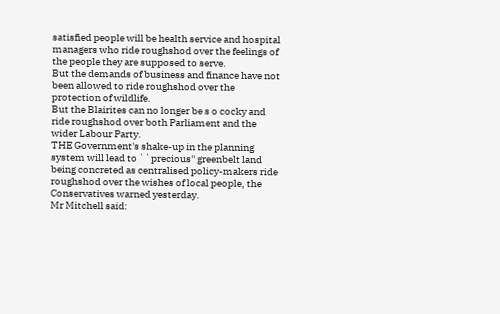satisfied people will be health service and hospital managers who ride roughshod over the feelings of the people they are supposed to serve.
But the demands of business and finance have not been allowed to ride roughshod over the protection of wildlife.
But the Blairites can no longer be s o cocky and ride roughshod over both Parliament and the wider Labour Party.
THE Government's shake-up in the planning system will lead to ``precious'' greenbelt land being concreted as centralised policy-makers ride roughshod over the wishes of local people, the Conservatives warned yesterday.
Mr Mitchell said: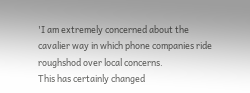'I am extremely concerned about the cavalier way in which phone companies ride roughshod over local concerns.
This has certainly changed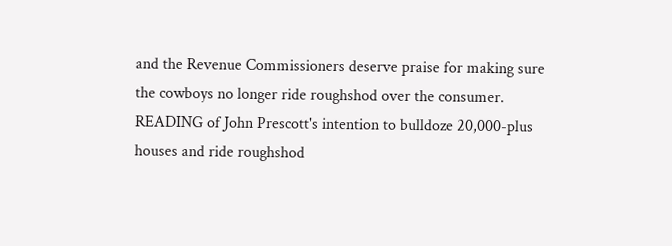and the Revenue Commissioners deserve praise for making sure the cowboys no longer ride roughshod over the consumer.
READING of John Prescott's intention to bulldoze 20,000-plus houses and ride roughshod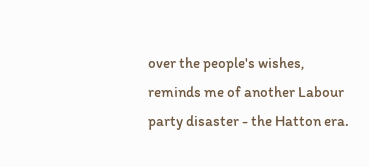over the people's wishes, reminds me of another Labour party disaster - the Hatton era.